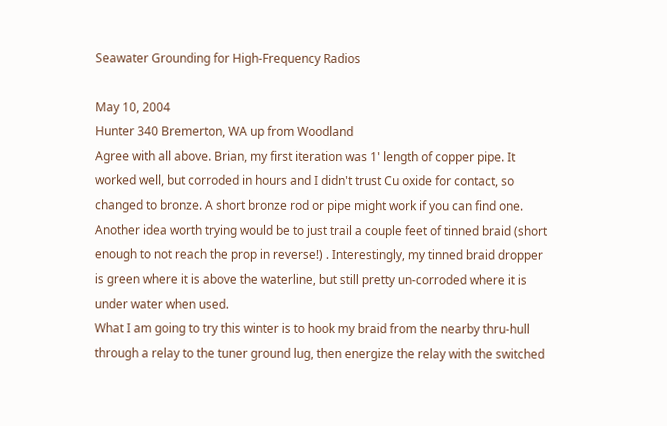Seawater Grounding for High-Frequency Radios

May 10, 2004
Hunter 340 Bremerton, WA up from Woodland
Agree with all above. Brian, my first iteration was 1' length of copper pipe. It worked well, but corroded in hours and I didn't trust Cu oxide for contact, so changed to bronze. A short bronze rod or pipe might work if you can find one. Another idea worth trying would be to just trail a couple feet of tinned braid (short enough to not reach the prop in reverse!) . Interestingly, my tinned braid dropper is green where it is above the waterline, but still pretty un-corroded where it is under water when used.
What I am going to try this winter is to hook my braid from the nearby thru-hull through a relay to the tuner ground lug, then energize the relay with the switched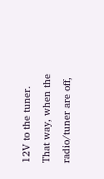12V to the tuner. That way, when the radio/tuner are off,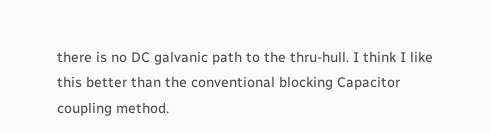there is no DC galvanic path to the thru-hull. I think I like this better than the conventional blocking Capacitor coupling method.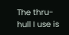The thru-hull I use is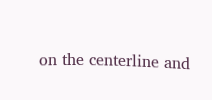on the centerline and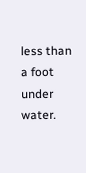less than a foot under water.